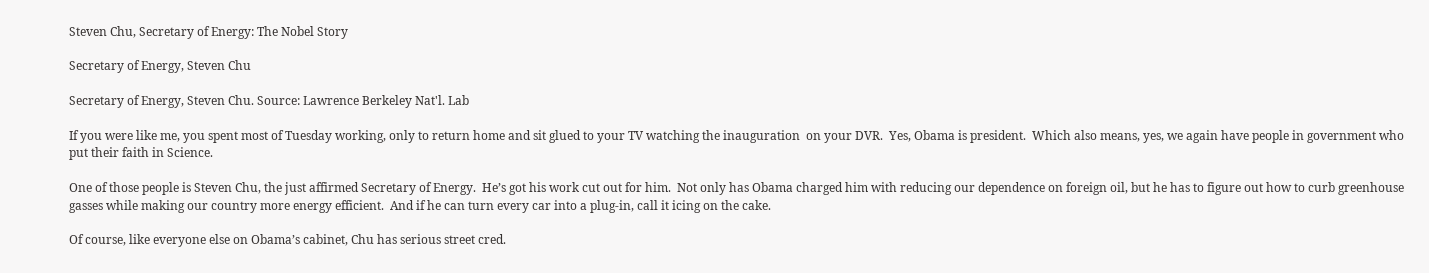Steven Chu, Secretary of Energy: The Nobel Story

Secretary of Energy, Steven Chu

Secretary of Energy, Steven Chu. Source: Lawrence Berkeley Nat'l. Lab

If you were like me, you spent most of Tuesday working, only to return home and sit glued to your TV watching the inauguration  on your DVR.  Yes, Obama is president.  Which also means, yes, we again have people in government who put their faith in Science.

One of those people is Steven Chu, the just affirmed Secretary of Energy.  He’s got his work cut out for him.  Not only has Obama charged him with reducing our dependence on foreign oil, but he has to figure out how to curb greenhouse gasses while making our country more energy efficient.  And if he can turn every car into a plug-in, call it icing on the cake.

Of course, like everyone else on Obama’s cabinet, Chu has serious street cred.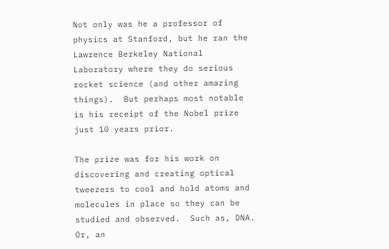Not only was he a professor of physics at Stanford, but he ran the Lawrence Berkeley National Laboratory where they do serious rocket science (and other amazing things).  But perhaps most notable is his receipt of the Nobel prize just 10 years prior.

The prize was for his work on discovering and creating optical tweezers to cool and hold atoms and molecules in place so they can be studied and observed.  Such as, DNA.  Or, an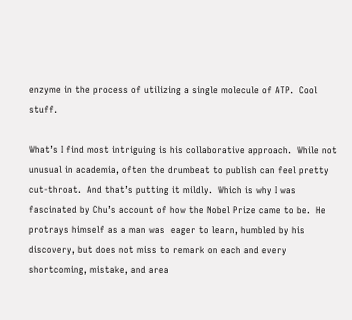enzyme in the process of utilizing a single molecule of ATP.  Cool stuff.

What’s I find most intriguing is his collaborative approach.  While not unusual in academia, often the drumbeat to publish can feel pretty cut-throat.  And that’s putting it mildly.  Which is why I was fascinated by Chu’s account of how the Nobel Prize came to be.  He protrays himself as a man was  eager to learn, humbled by his discovery, but does not miss to remark on each and every shortcoming, mistake, and area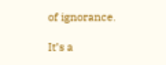of ignorance.

It’s a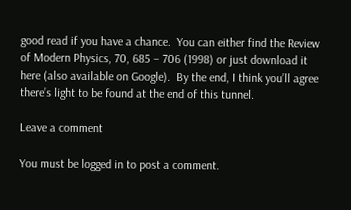good read if you have a chance.  You can either find the Review of Modern Physics, 70, 685 – 706 (1998) or just download it here (also available on Google).  By the end, I think you’ll agree there’s light to be found at the end of this tunnel.

Leave a comment

You must be logged in to post a comment.